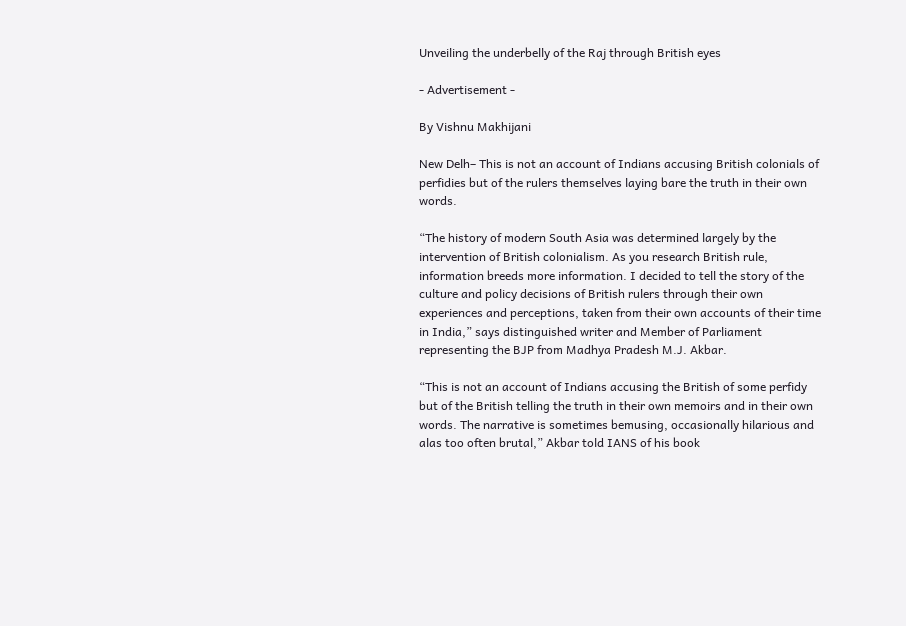Unveiling the underbelly of the Raj through British eyes

- Advertisement -

By Vishnu Makhijani

New Delh– This is not an account of Indians accusing British colonials of perfidies but of the rulers themselves laying bare the truth in their own words.

“The history of modern South Asia was determined largely by the intervention of British colonialism. As you research British rule, information breeds more information. I decided to tell the story of the culture and policy decisions of British rulers through their own experiences and perceptions, taken from their own accounts of their time in India,” says distinguished writer and Member of Parliament representing the BJP from Madhya Pradesh M.J. Akbar.

“This is not an account of Indians accusing the British of some perfidy but of the British telling the truth in their own memoirs and in their own words. The narrative is sometimes bemusing, occasionally hilarious and alas too often brutal,” Akbar told IANS of his book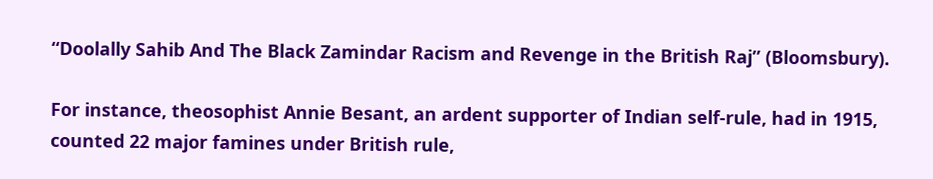“Doolally Sahib And The Black Zamindar Racism and Revenge in the British Raj” (Bloomsbury).

For instance, theosophist Annie Besant, an ardent supporter of Indian self-rule, had in 1915, counted 22 major famines under British rule,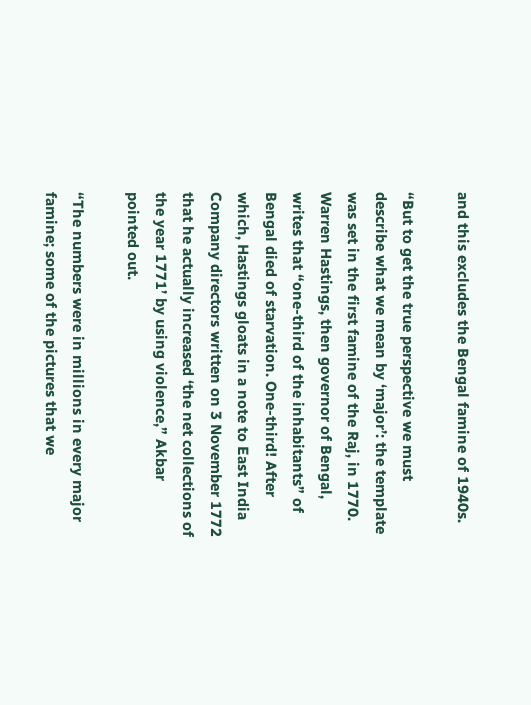and this excludes the Bengal famine of 1940s.

“But to get the true perspective we must describe what we mean by ‘major’: the template was set in the first famine of the Raj, in 1770. Warren Hastings, then governor of Bengal, writes that “one-third of the inhabitants” of Bengal died of starvation. One-third! After which, Hastings gloats in a note to East India Company directors written on 3 November 1772 that he actually increased ‘the net collections of the year 1771’ by using violence,” Akbar pointed out.

“The numbers were in millions in every major famine; some of the pictures that we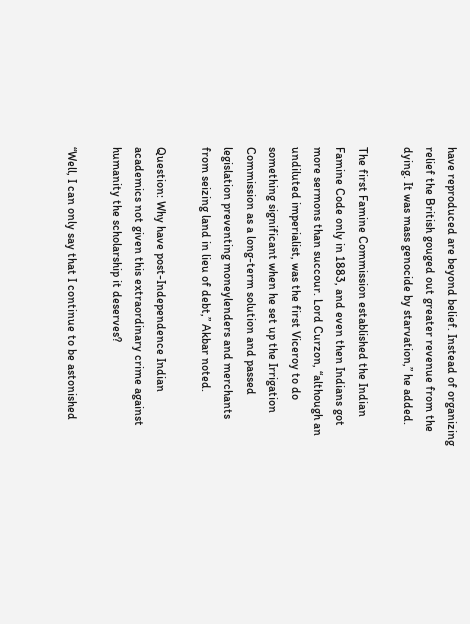have reproduced are beyond belief. Instead of organizing relief the British gouged out greater revenue from the dying. It was mass genocide by starvation,” he added.

The first Famine Commission established the Indian Famine Code only in 1883, and even then Indians got more sermons than succour. Lord Curzon, “although an undiluted imperialist, was the first Viceroy to do something significant when he set up the Irrigation Commission as a long-term solution and passed legislation preventing moneylenders and merchants from seizing land in lieu of debt,” Akbar noted.

Question: Why have post-Independence Indian academics not given this extraordinary crime against humanity the scholarship it deserves?

“Well, I can only say that I continue to be astonished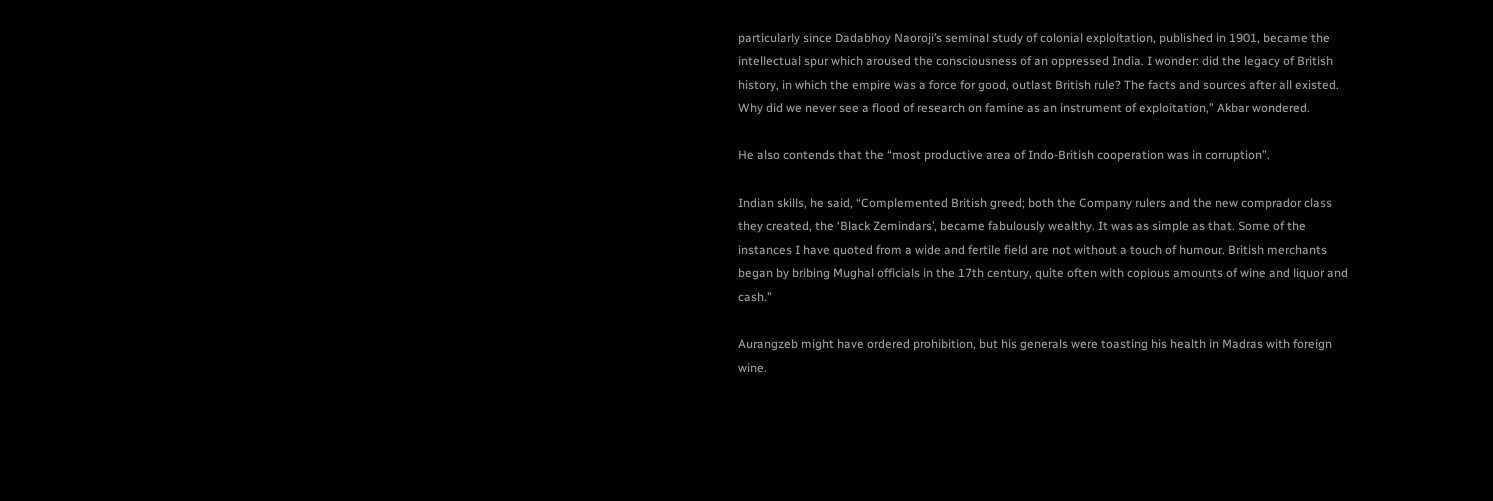particularly since Dadabhoy Naoroji’s seminal study of colonial exploitation, published in 1901, became the intellectual spur which aroused the consciousness of an oppressed India. I wonder: did the legacy of British history, in which the empire was a force for good, outlast British rule? The facts and sources after all existed. Why did we never see a flood of research on famine as an instrument of exploitation,” Akbar wondered.

He also contends that the “most productive area of Indo-British cooperation was in corruption”.

Indian skills, he said, “Complemented British greed; both the Company rulers and the new comprador class they created, the ‘Black Zemindars’, became fabulously wealthy. It was as simple as that. Some of the instances I have quoted from a wide and fertile field are not without a touch of humour. British merchants began by bribing Mughal officials in the 17th century, quite often with copious amounts of wine and liquor and cash.”

Aurangzeb might have ordered prohibition, but his generals were toasting his health in Madras with foreign wine.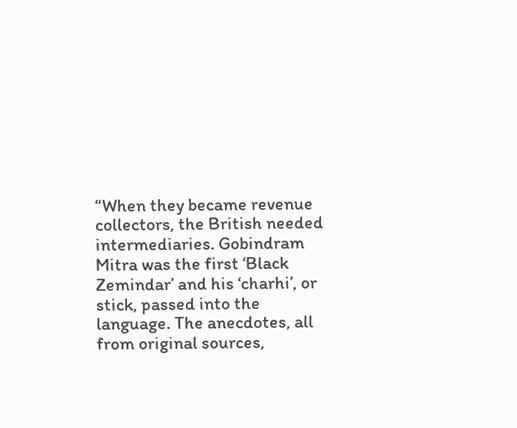“When they became revenue collectors, the British needed intermediaries. Gobindram Mitra was the first ‘Black Zemindar’ and his ‘charhi’, or stick, passed into the language. The anecdotes, all from original sources,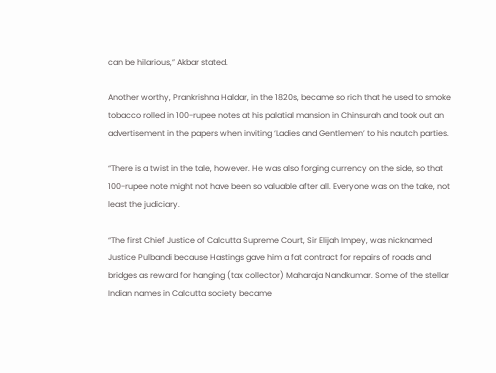can be hilarious,” Akbar stated.

Another worthy, Prankrishna Haldar, in the 1820s, became so rich that he used to smoke tobacco rolled in 100-rupee notes at his palatial mansion in Chinsurah and took out an advertisement in the papers when inviting ‘Ladies and Gentlemen’ to his nautch parties.

“There is a twist in the tale, however. He was also forging currency on the side, so that 100-rupee note might not have been so valuable after all. Everyone was on the take, not least the judiciary.

“The first Chief Justice of Calcutta Supreme Court, Sir Elijah Impey, was nicknamed Justice Pulbandi because Hastings gave him a fat contract for repairs of roads and bridges as reward for hanging (tax collector) Maharaja Nandkumar. Some of the stellar Indian names in Calcutta society became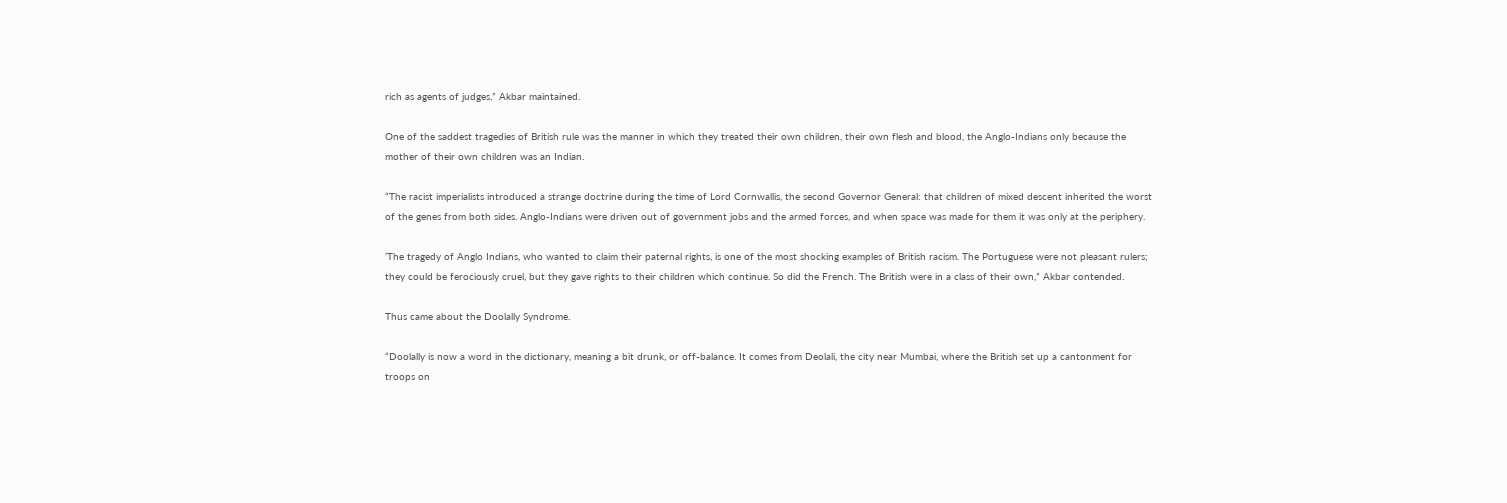rich as agents of judges,” Akbar maintained.

One of the saddest tragedies of British rule was the manner in which they treated their own children, their own flesh and blood, the Anglo-Indians only because the mother of their own children was an Indian.

“The racist imperialists introduced a strange doctrine during the time of Lord Cornwallis, the second Governor General: that children of mixed descent inherited the worst of the genes from both sides. Anglo-Indians were driven out of government jobs and the armed forces, and when space was made for them it was only at the periphery.

‘The tragedy of Anglo Indians, who wanted to claim their paternal rights, is one of the most shocking examples of British racism. The Portuguese were not pleasant rulers; they could be ferociously cruel, but they gave rights to their children which continue. So did the French. The British were in a class of their own,” Akbar contended.

Thus came about the Doolally Syndrome.

“Doolally is now a word in the dictionary, meaning a bit drunk, or off-balance. It comes from Deolali, the city near Mumbai, where the British set up a cantonment for troops on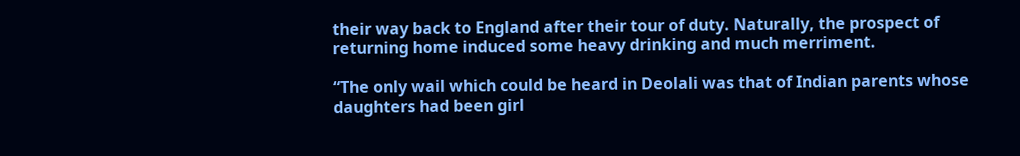their way back to England after their tour of duty. Naturally, the prospect of returning home induced some heavy drinking and much merriment.

“The only wail which could be heard in Deolali was that of Indian parents whose daughters had been girl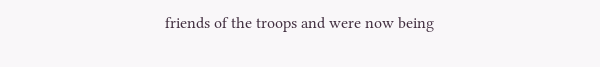friends of the troops and were now being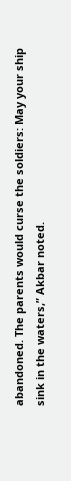abandoned. The parents would curse the soldiers: May your ship sink in the waters,” Akbar noted.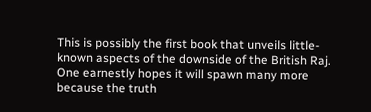This is possibly the first book that unveils little-known aspects of the downside of the British Raj. One earnestly hopes it will spawn many more because the truth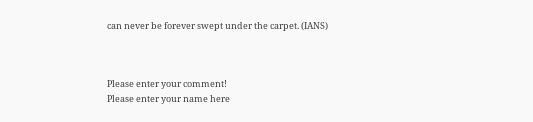can never be forever swept under the carpet. (IANS)



Please enter your comment!
Please enter your name here